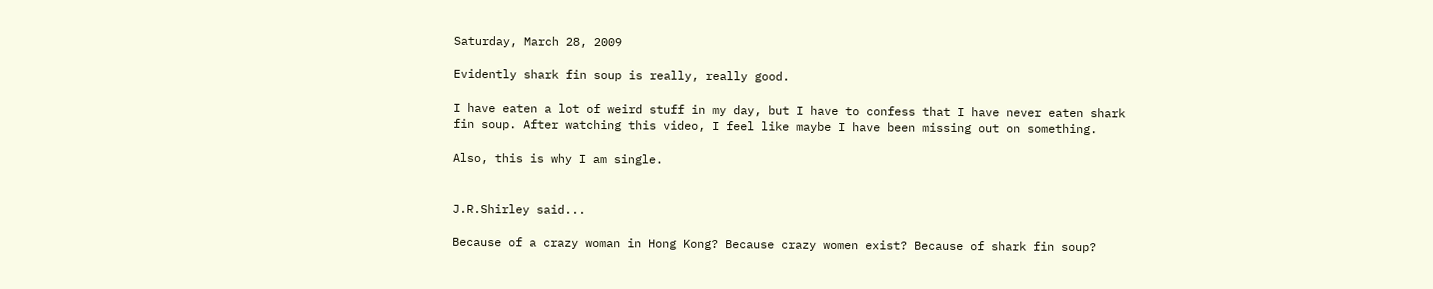Saturday, March 28, 2009

Evidently shark fin soup is really, really good.

I have eaten a lot of weird stuff in my day, but I have to confess that I have never eaten shark fin soup. After watching this video, I feel like maybe I have been missing out on something.

Also, this is why I am single.


J.R.Shirley said...

Because of a crazy woman in Hong Kong? Because crazy women exist? Because of shark fin soup?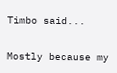Timbo said...

Mostly because my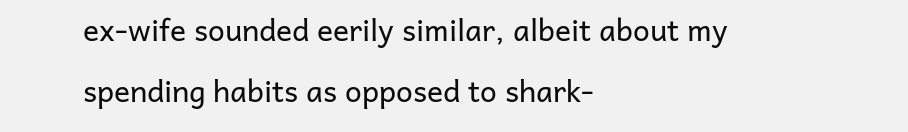ex-wife sounded eerily similar, albeit about my spending habits as opposed to shark-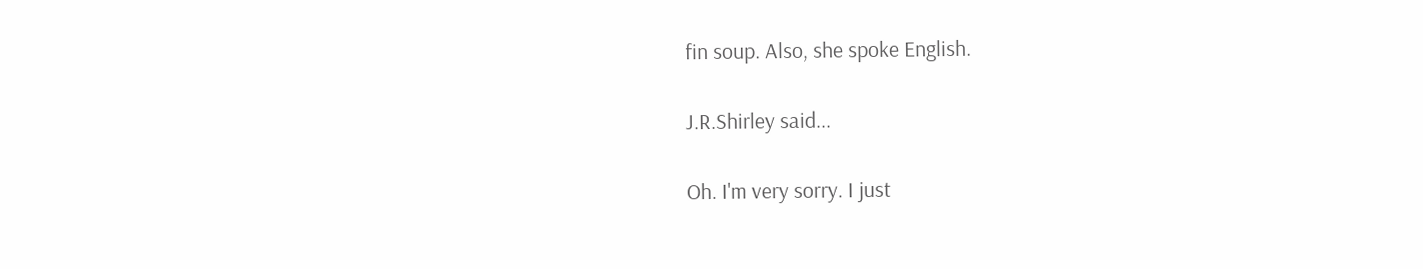fin soup. Also, she spoke English.

J.R.Shirley said...

Oh. I'm very sorry. I just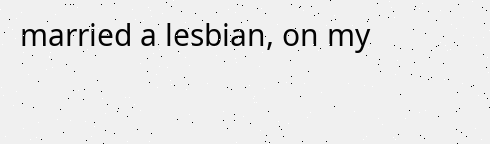married a lesbian, on my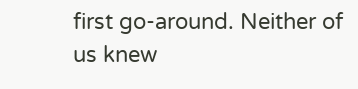first go-around. Neither of us knew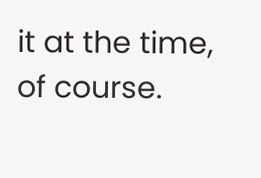it at the time, of course.